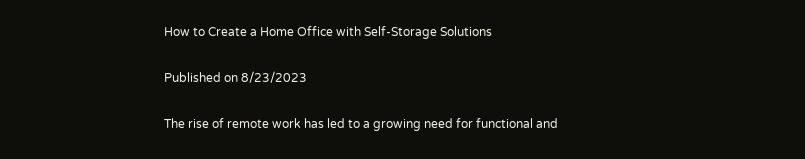How to Create a Home Office with Self-Storage Solutions

Published on 8/23/2023

The rise of remote work has led to a growing need for functional and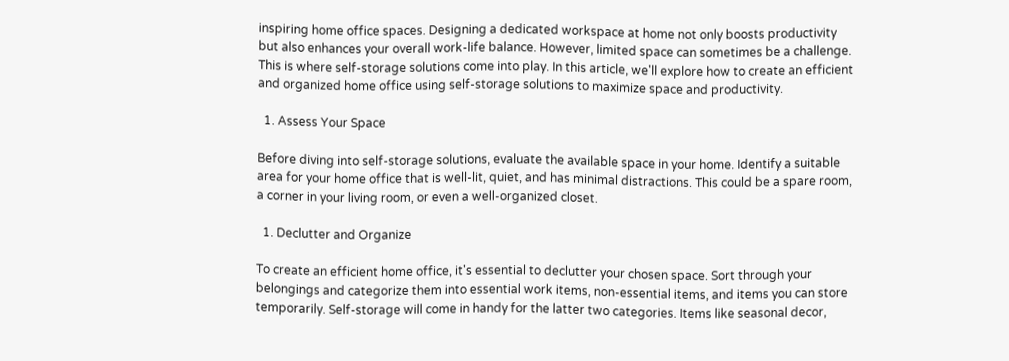inspiring home office spaces. Designing a dedicated workspace at home not only boosts productivity but also enhances your overall work-life balance. However, limited space can sometimes be a challenge. This is where self-storage solutions come into play. In this article, we'll explore how to create an efficient and organized home office using self-storage solutions to maximize space and productivity.

  1. Assess Your Space

Before diving into self-storage solutions, evaluate the available space in your home. Identify a suitable area for your home office that is well-lit, quiet, and has minimal distractions. This could be a spare room, a corner in your living room, or even a well-organized closet.

  1. Declutter and Organize

To create an efficient home office, it's essential to declutter your chosen space. Sort through your belongings and categorize them into essential work items, non-essential items, and items you can store temporarily. Self-storage will come in handy for the latter two categories. Items like seasonal decor,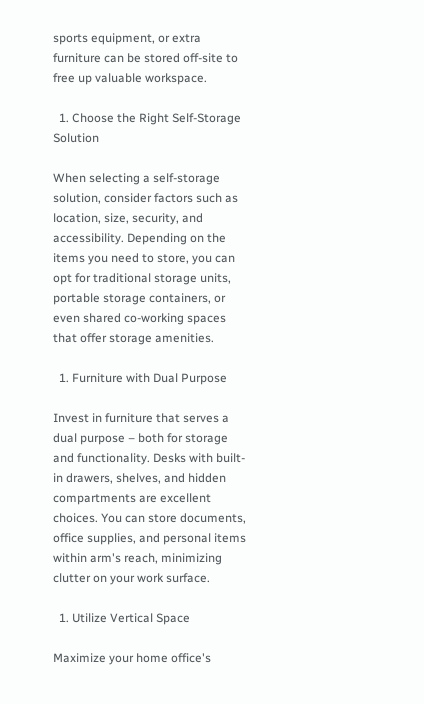sports equipment, or extra furniture can be stored off-site to free up valuable workspace.

  1. Choose the Right Self-Storage Solution

When selecting a self-storage solution, consider factors such as location, size, security, and accessibility. Depending on the items you need to store, you can opt for traditional storage units, portable storage containers, or even shared co-working spaces that offer storage amenities.

  1. Furniture with Dual Purpose

Invest in furniture that serves a dual purpose – both for storage and functionality. Desks with built-in drawers, shelves, and hidden compartments are excellent choices. You can store documents, office supplies, and personal items within arm's reach, minimizing clutter on your work surface.

  1. Utilize Vertical Space

Maximize your home office's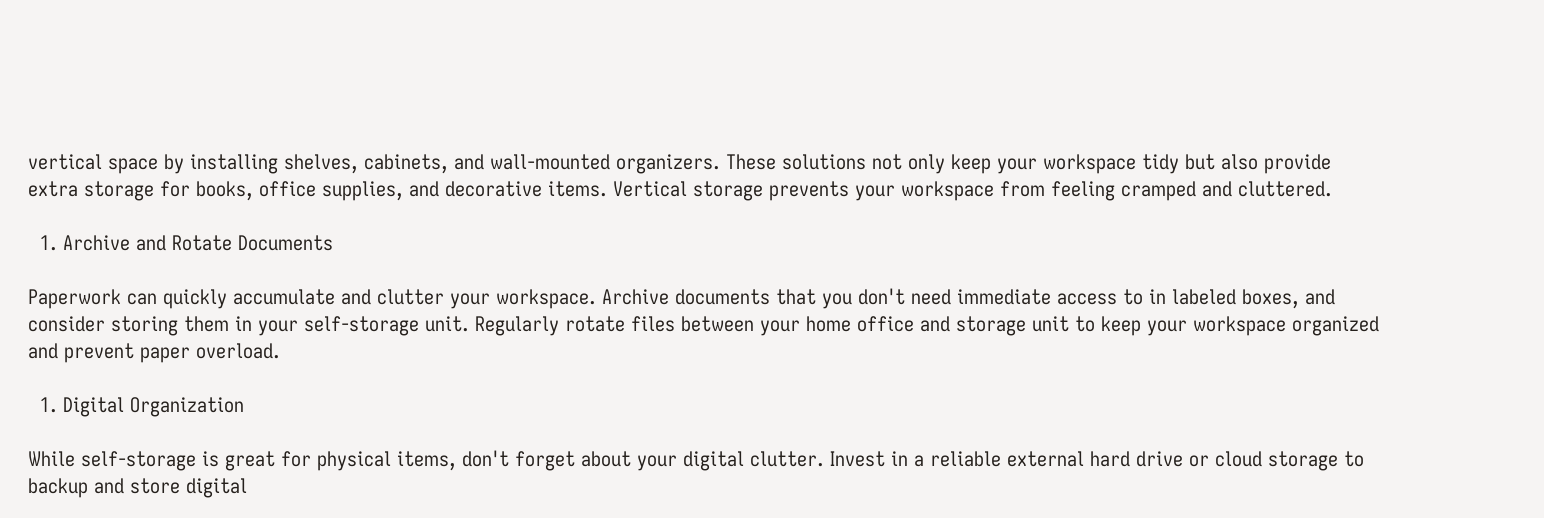vertical space by installing shelves, cabinets, and wall-mounted organizers. These solutions not only keep your workspace tidy but also provide extra storage for books, office supplies, and decorative items. Vertical storage prevents your workspace from feeling cramped and cluttered.

  1. Archive and Rotate Documents

Paperwork can quickly accumulate and clutter your workspace. Archive documents that you don't need immediate access to in labeled boxes, and consider storing them in your self-storage unit. Regularly rotate files between your home office and storage unit to keep your workspace organized and prevent paper overload.

  1. Digital Organization

While self-storage is great for physical items, don't forget about your digital clutter. Invest in a reliable external hard drive or cloud storage to backup and store digital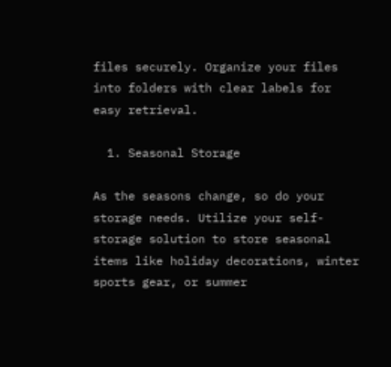files securely. Organize your files into folders with clear labels for easy retrieval.

  1. Seasonal Storage

As the seasons change, so do your storage needs. Utilize your self-storage solution to store seasonal items like holiday decorations, winter sports gear, or summer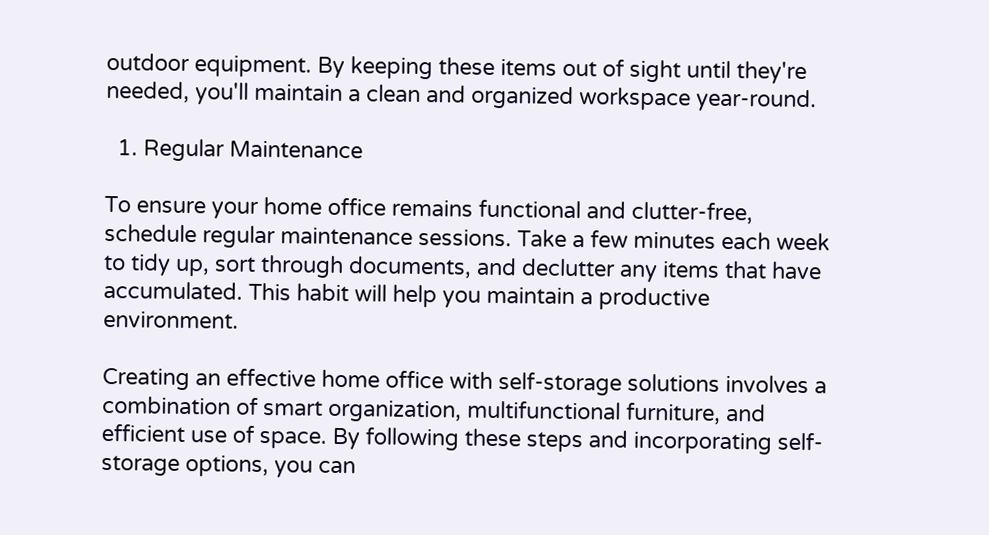outdoor equipment. By keeping these items out of sight until they're needed, you'll maintain a clean and organized workspace year-round.

  1. Regular Maintenance

To ensure your home office remains functional and clutter-free, schedule regular maintenance sessions. Take a few minutes each week to tidy up, sort through documents, and declutter any items that have accumulated. This habit will help you maintain a productive environment.

Creating an effective home office with self-storage solutions involves a combination of smart organization, multifunctional furniture, and efficient use of space. By following these steps and incorporating self-storage options, you can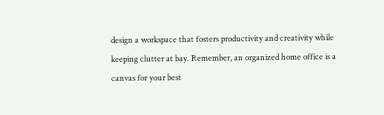design a workspace that fosters productivity and creativity while keeping clutter at bay. Remember, an organized home office is a canvas for your best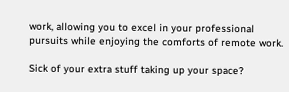work, allowing you to excel in your professional pursuits while enjoying the comforts of remote work.

Sick of your extra stuff taking up your space?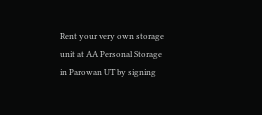Rent your very own storage unit at AA Personal Storage in Parowan UT by signing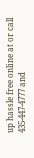up hassle free online at or call 435-447-4777 and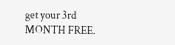get your 3rd MONTH FREE.